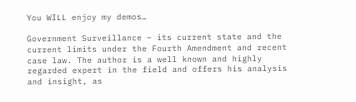You WILL enjoy my demos…

Government Surveillance – its current state and the current limits under the Fourth Amendment and recent case law. The author is a well known and highly regarded expert in the field and offers his analysis and insight, as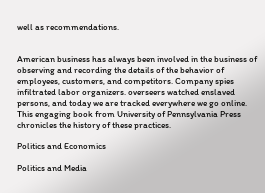well as recommendations.


American business has always been involved in the business of observing and recording the details of the behavior of employees, customers, and competitors. Company spies infiltrated labor organizers. overseers watched enslaved persons, and today we are tracked everywhere we go online. This engaging book from University of Pennsylvania Press chronicles the history of these practices.

Politics and Economics

Politics and Media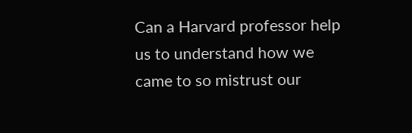Can a Harvard professor help us to understand how we came to so mistrust our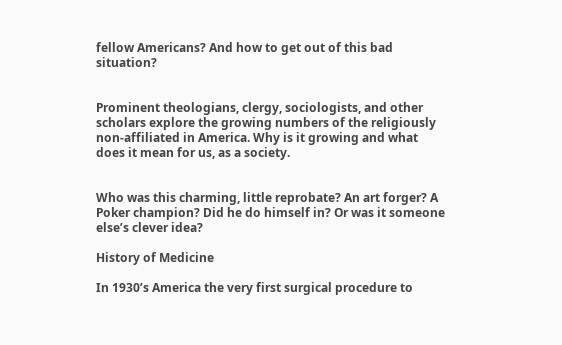fellow Americans? And how to get out of this bad situation?


Prominent theologians, clergy, sociologists, and other scholars explore the growing numbers of the religiously non-affiliated in America. Why is it growing and what does it mean for us, as a society.


Who was this charming, little reprobate? An art forger? A Poker champion? Did he do himself in? Or was it someone else’s clever idea?

History of Medicine

In 1930’s America the very first surgical procedure to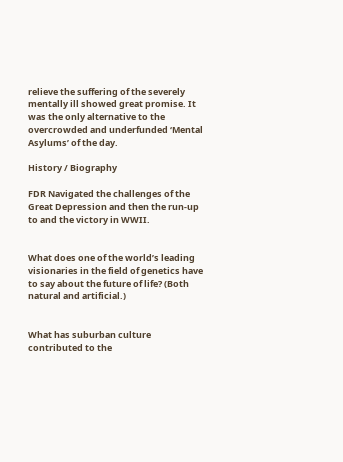relieve the suffering of the severely mentally ill showed great promise. It was the only alternative to the overcrowded and underfunded ‘Mental Asylums’ of the day.

History / Biography

FDR Navigated the challenges of the Great Depression and then the run-up to and the victory in WWII.


What does one of the world’s leading visionaries in the field of genetics have to say about the future of life? (Both natural and artificial.)


What has suburban culture contributed to the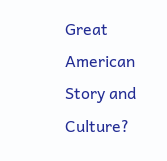Great American Story and Culture?